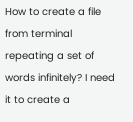How to create a file from terminal repeating a set of words infinitely? I need it to create a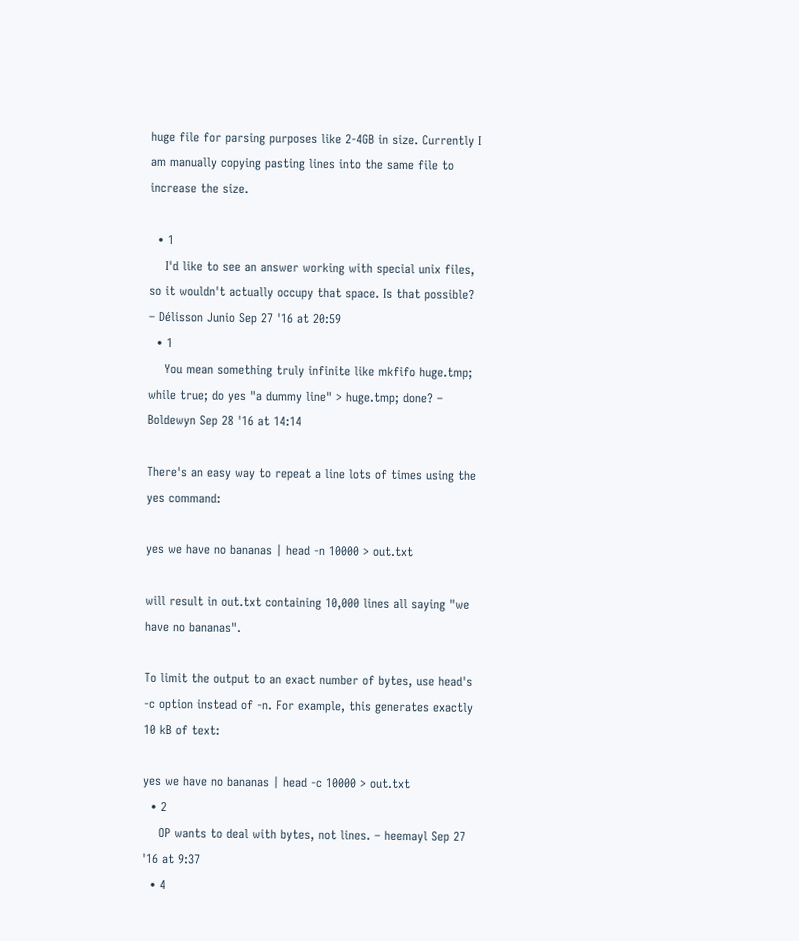huge file for parsing purposes like 2-4GB in size. Currently I am manually copying pasting lines into the same file to increase the size.

  • 1
    I'd like to see an answer working with special unix files, so it wouldn't actually occupy that space. Is that possible? – Délisson Junio Sep 27 '16 at 20:59
  • 1
    You mean something truly infinite like mkfifo huge.tmp; while true; do yes "a dummy line" > huge.tmp; done? – Boldewyn Sep 28 '16 at 14:14

There's an easy way to repeat a line lots of times using the yes command:

yes we have no bananas | head -n 10000 > out.txt

will result in out.txt containing 10,000 lines all saying "we have no bananas".

To limit the output to an exact number of bytes, use head's -c option instead of -n. For example, this generates exactly 10 kB of text:

yes we have no bananas | head -c 10000 > out.txt
  • 2
    OP wants to deal with bytes, not lines. – heemayl Sep 27 '16 at 9:37
  • 4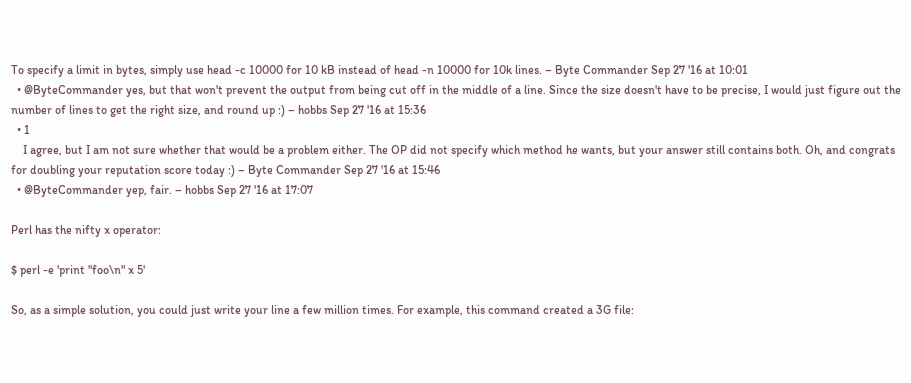To specify a limit in bytes, simply use head -c 10000 for 10 kB instead of head -n 10000 for 10k lines. – Byte Commander Sep 27 '16 at 10:01
  • @ByteCommander yes, but that won't prevent the output from being cut off in the middle of a line. Since the size doesn't have to be precise, I would just figure out the number of lines to get the right size, and round up :) – hobbs Sep 27 '16 at 15:36
  • 1
    I agree, but I am not sure whether that would be a problem either. The OP did not specify which method he wants, but your answer still contains both. Oh, and congrats for doubling your reputation score today :) – Byte Commander Sep 27 '16 at 15:46
  • @ByteCommander yep, fair. – hobbs Sep 27 '16 at 17:07

Perl has the nifty x operator:

$ perl -e 'print "foo\n" x 5'

So, as a simple solution, you could just write your line a few million times. For example, this command created a 3G file: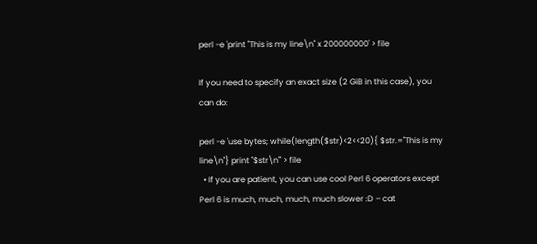perl -e 'print "This is my line\n" x 200000000' > file

If you need to specify an exact size (2 GiB in this case), you can do:

perl -e 'use bytes; while(length($str)<2<<20){ $str.="This is my line\n"} print "$str\n"' > file
  • If you are patient, you can use cool Perl 6 operators except Perl 6 is much, much, much, much slower :D – cat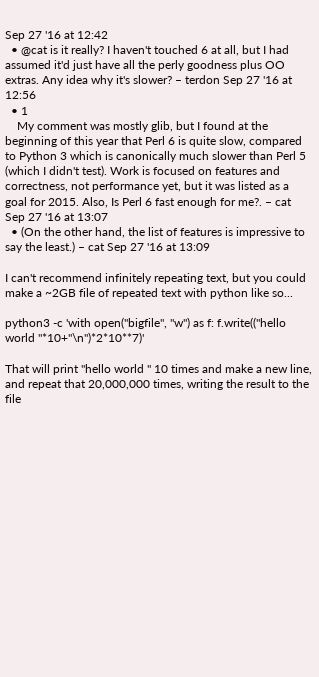Sep 27 '16 at 12:42
  • @cat is it really? I haven't touched 6 at all, but I had assumed it'd just have all the perly goodness plus OO extras. Any idea why it's slower? – terdon Sep 27 '16 at 12:56
  • 1
    My comment was mostly glib, but I found at the beginning of this year that Perl 6 is quite slow, compared to Python 3 which is canonically much slower than Perl 5 (which I didn't test). Work is focused on features and correctness, not performance yet, but it was listed as a goal for 2015. Also, Is Perl 6 fast enough for me?. – cat Sep 27 '16 at 13:07
  • (On the other hand, the list of features is impressive to say the least.) – cat Sep 27 '16 at 13:09

I can't recommend infinitely repeating text, but you could make a ~2GB file of repeated text with python like so...

python3 -c 'with open("bigfile", "w") as f: f.write(("hello world "*10+"\n")*2*10**7)'

That will print "hello world " 10 times and make a new line, and repeat that 20,000,000 times, writing the result to the file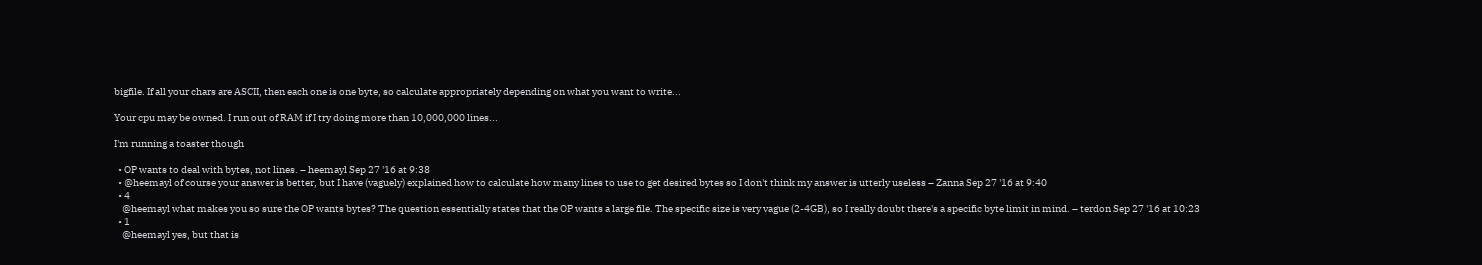bigfile. If all your chars are ASCII, then each one is one byte, so calculate appropriately depending on what you want to write...

Your cpu may be owned. I run out of RAM if I try doing more than 10,000,000 lines...

I'm running a toaster though

  • OP wants to deal with bytes, not lines. – heemayl Sep 27 '16 at 9:38
  • @heemayl of course your answer is better, but I have (vaguely) explained how to calculate how many lines to use to get desired bytes so I don't think my answer is utterly useless – Zanna Sep 27 '16 at 9:40
  • 4
    @heemayl what makes you so sure the OP wants bytes? The question essentially states that the OP wants a large file. The specific size is very vague (2-4GB), so I really doubt there's a specific byte limit in mind. – terdon Sep 27 '16 at 10:23
  • 1
    @heemayl yes, but that is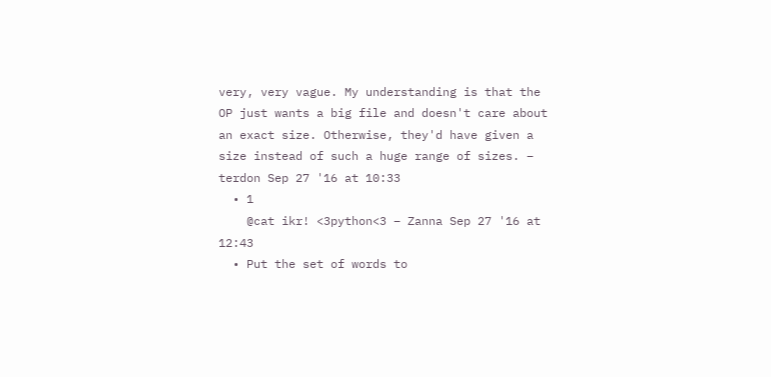very, very vague. My understanding is that the OP just wants a big file and doesn't care about an exact size. Otherwise, they'd have given a size instead of such a huge range of sizes. – terdon Sep 27 '16 at 10:33
  • 1
    @cat ikr! <3python<3 – Zanna Sep 27 '16 at 12:43
  • Put the set of words to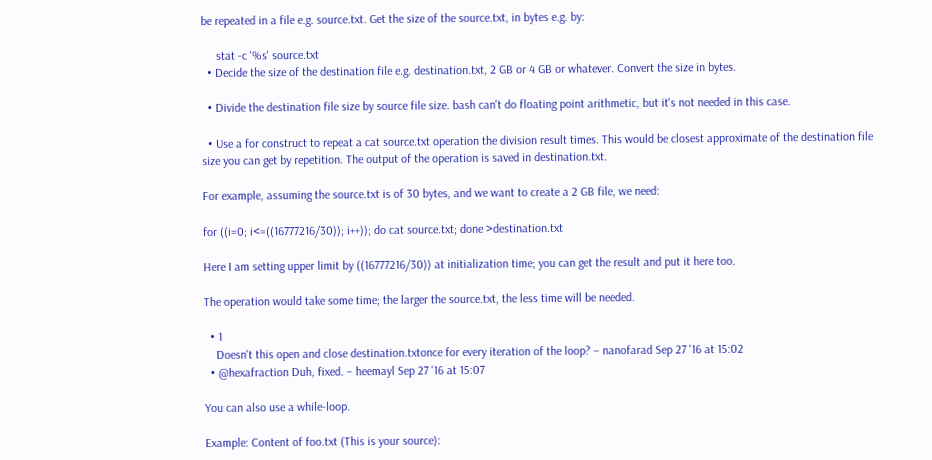be repeated in a file e.g. source.txt. Get the size of the source.txt, in bytes e.g. by:

     stat -c '%s' source.txt
  • Decide the size of the destination file e.g. destination.txt, 2 GB or 4 GB or whatever. Convert the size in bytes.

  • Divide the destination file size by source file size. bash can't do floating point arithmetic, but it's not needed in this case.

  • Use a for construct to repeat a cat source.txt operation the division result times. This would be closest approximate of the destination file size you can get by repetition. The output of the operation is saved in destination.txt.

For example, assuming the source.txt is of 30 bytes, and we want to create a 2 GB file, we need:

for ((i=0; i<=((16777216/30)); i++)); do cat source.txt; done >destination.txt

Here I am setting upper limit by ((16777216/30)) at initialization time; you can get the result and put it here too.

The operation would take some time; the larger the source.txt, the less time will be needed.

  • 1
    Doesn't this open and close destination.txtonce for every iteration of the loop? – nanofarad Sep 27 '16 at 15:02
  • @hexafraction Duh, fixed. – heemayl Sep 27 '16 at 15:07

You can also use a while-loop.

Example: Content of foo.txt (This is your source):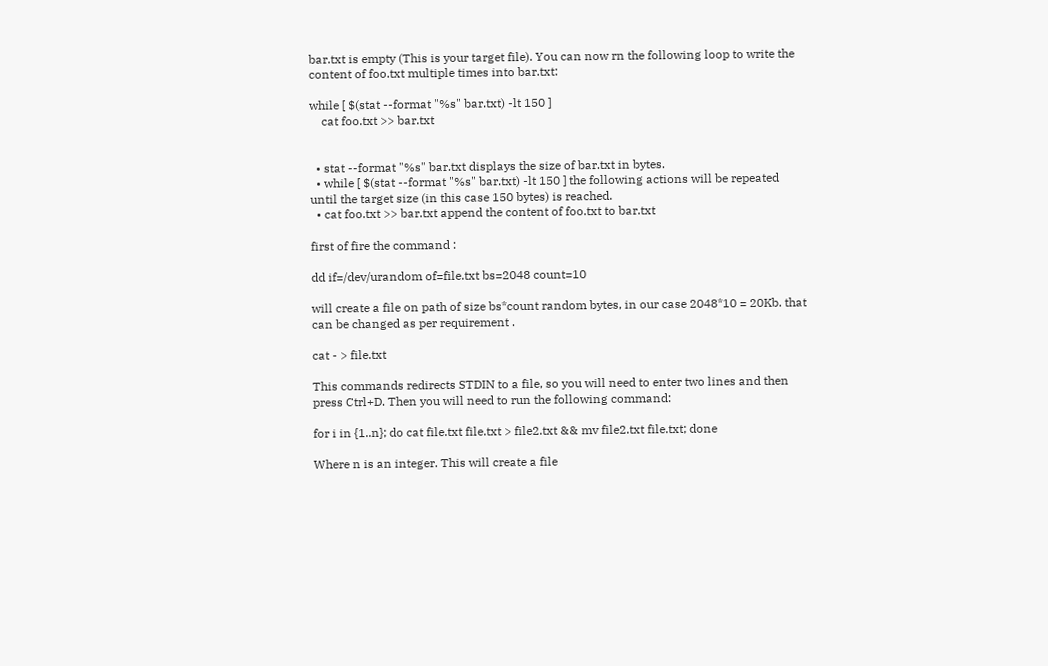bar.txt is empty (This is your target file). You can now rn the following loop to write the content of foo.txt multiple times into bar.txt:

while [ $(stat --format "%s" bar.txt) -lt 150 ]
    cat foo.txt >> bar.txt


  • stat --format "%s" bar.txt displays the size of bar.txt in bytes.
  • while [ $(stat --format "%s" bar.txt) -lt 150 ] the following actions will be repeated until the target size (in this case 150 bytes) is reached.
  • cat foo.txt >> bar.txt append the content of foo.txt to bar.txt

first of fire the command :

dd if=/dev/urandom of=file.txt bs=2048 count=10

will create a file on path of size bs*count random bytes, in our case 2048*10 = 20Kb. that can be changed as per requirement .

cat - > file.txt

This commands redirects STDIN to a file, so you will need to enter two lines and then press Ctrl+D. Then you will need to run the following command:

for i in {1..n}; do cat file.txt file.txt > file2.txt && mv file2.txt file.txt; done

Where n is an integer. This will create a file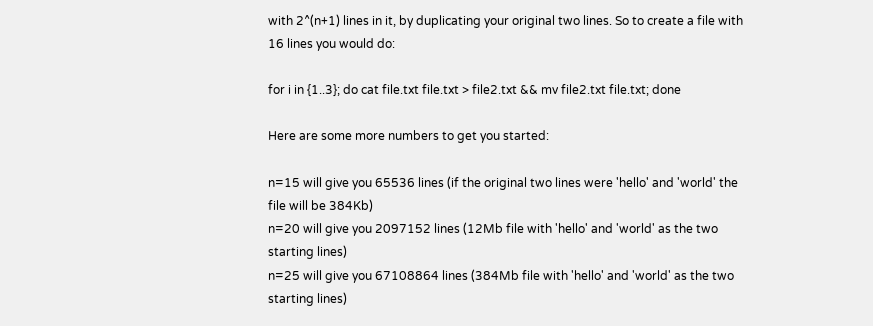with 2^(n+1) lines in it, by duplicating your original two lines. So to create a file with 16 lines you would do:

for i in {1..3}; do cat file.txt file.txt > file2.txt && mv file2.txt file.txt; done

Here are some more numbers to get you started:

n=15 will give you 65536 lines (if the original two lines were 'hello' and 'world' the file will be 384Kb)
n=20 will give you 2097152 lines (12Mb file with 'hello' and 'world' as the two starting lines)
n=25 will give you 67108864 lines (384Mb file with 'hello' and 'world' as the two starting lines)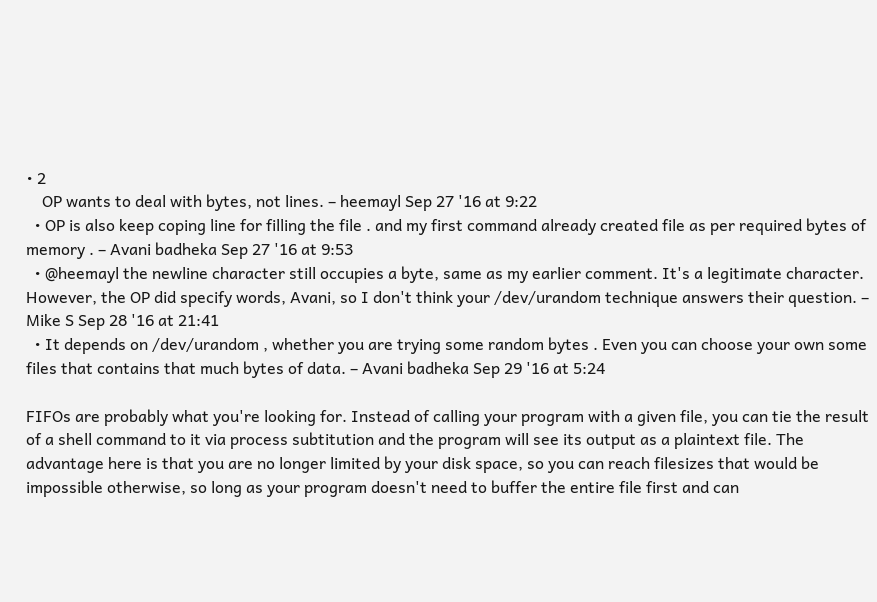• 2
    OP wants to deal with bytes, not lines. – heemayl Sep 27 '16 at 9:22
  • OP is also keep coping line for filling the file . and my first command already created file as per required bytes of memory . – Avani badheka Sep 27 '16 at 9:53
  • @heemayl the newline character still occupies a byte, same as my earlier comment. It's a legitimate character. However, the OP did specify words, Avani, so I don't think your /dev/urandom technique answers their question. – Mike S Sep 28 '16 at 21:41
  • It depends on /dev/urandom , whether you are trying some random bytes . Even you can choose your own some files that contains that much bytes of data. – Avani badheka Sep 29 '16 at 5:24

FIFOs are probably what you're looking for. Instead of calling your program with a given file, you can tie the result of a shell command to it via process subtitution and the program will see its output as a plaintext file. The advantage here is that you are no longer limited by your disk space, so you can reach filesizes that would be impossible otherwise, so long as your program doesn't need to buffer the entire file first and can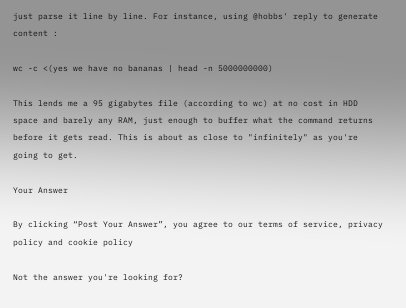just parse it line by line. For instance, using @hobbs' reply to generate content :

wc -c <(yes we have no bananas | head -n 5000000000)

This lends me a 95 gigabytes file (according to wc) at no cost in HDD space and barely any RAM, just enough to buffer what the command returns before it gets read. This is about as close to "infinitely" as you're going to get.

Your Answer

By clicking “Post Your Answer”, you agree to our terms of service, privacy policy and cookie policy

Not the answer you're looking for?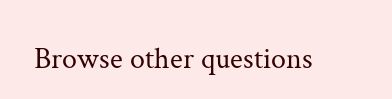Browse other questions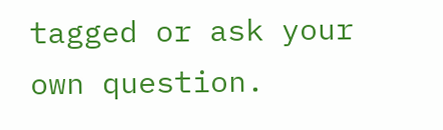tagged or ask your own question.